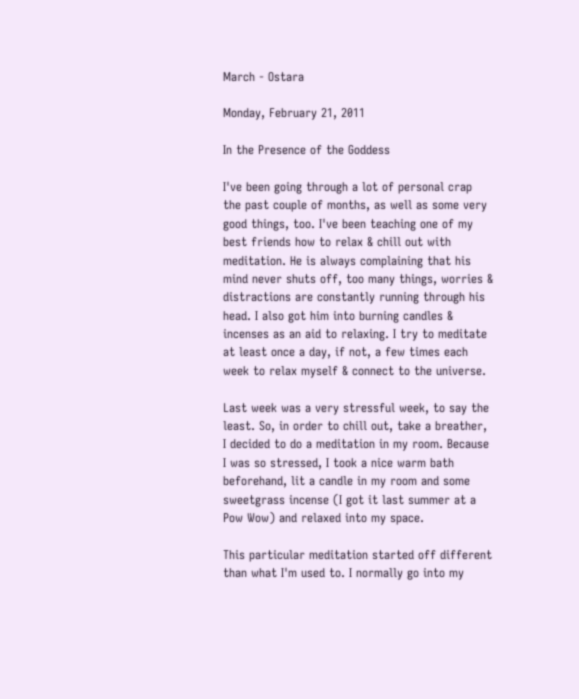March - Ostara

Monday, February 21, 2011

In the Presence of the Goddess

I've been going through a lot of personal crap the past couple of months, as well as some very good things, too. I've been teaching one of my best friends how to relax & chill out with meditation. He is always complaining that his mind never shuts off, too many things, worries & distractions are constantly running through his head. I also got him into burning candles & incenses as an aid to relaxing. I try to meditate at least once a day, if not, a few times each week to relax myself & connect to the universe.

Last week was a very stressful week, to say the least. So, in order to chill out, take a breather, I decided to do a meditation in my room. Because I was so stressed, I took a nice warm bath beforehand, lit a candle in my room and some sweetgrass incense (I got it last summer at a Pow Wow) and relaxed into my space.

This particular meditation started off different than what I'm used to. I normally go into my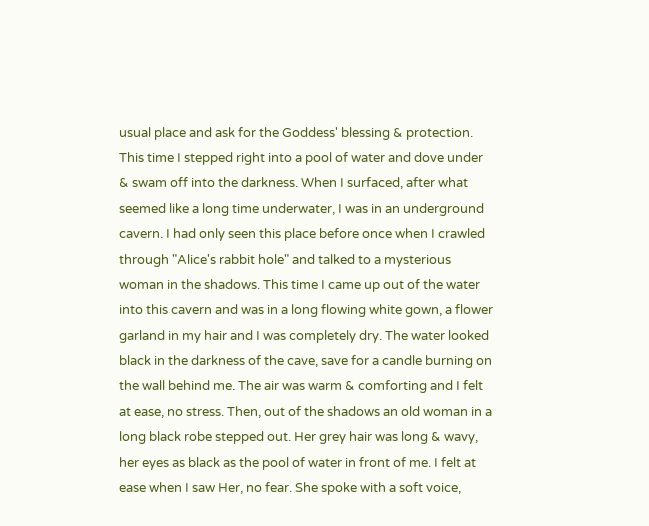usual place and ask for the Goddess' blessing & protection. This time I stepped right into a pool of water and dove under & swam off into the darkness. When I surfaced, after what seemed like a long time underwater, I was in an underground cavern. I had only seen this place before once when I crawled through "Alice's rabbit hole" and talked to a mysterious woman in the shadows. This time I came up out of the water into this cavern and was in a long flowing white gown, a flower garland in my hair and I was completely dry. The water looked black in the darkness of the cave, save for a candle burning on the wall behind me. The air was warm & comforting and I felt at ease, no stress. Then, out of the shadows an old woman in a long black robe stepped out. Her grey hair was long & wavy, her eyes as black as the pool of water in front of me. I felt at ease when I saw Her, no fear. She spoke with a soft voice,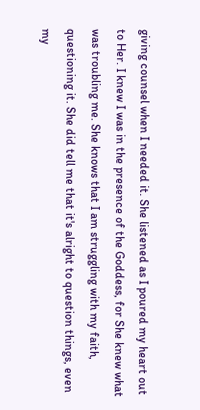giving counsel when I needed it. She listened as I poured my heart out to Her. I knew I was in the presence of the Goddess, for She knew what was troubling me. She knows that I am struggling with my faith, questioning it. She did tell me that it's alright to question things, even my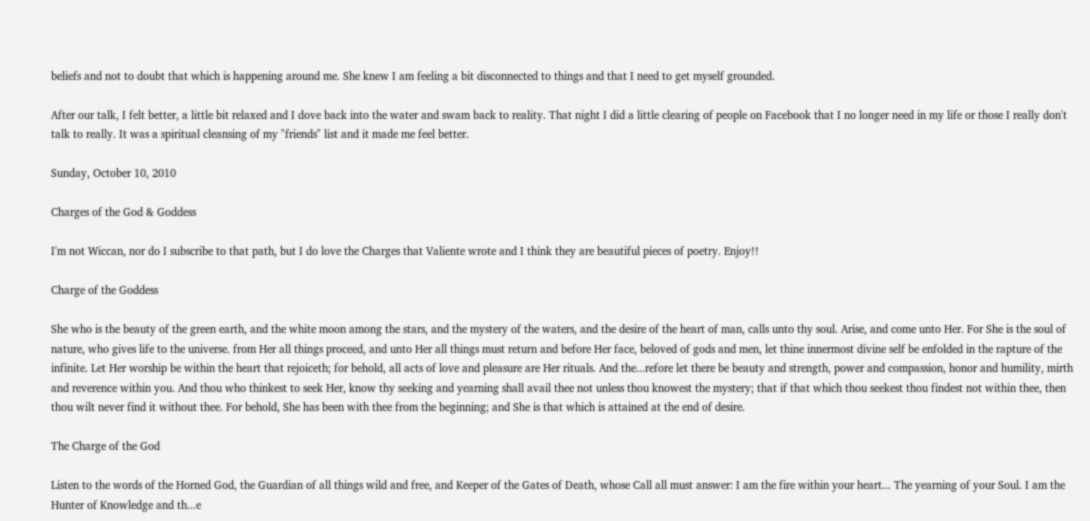beliefs and not to doubt that which is happening around me. She knew I am feeling a bit disconnected to things and that I need to get myself grounded.

After our talk, I felt better, a little bit relaxed and I dove back into the water and swam back to reality. That night I did a little clearing of people on Facebook that I no longer need in my life or those I really don't talk to really. It was a spiritual cleansing of my "friends" list and it made me feel better.

Sunday, October 10, 2010

Charges of the God & Goddess

I'm not Wiccan, nor do I subscribe to that path, but I do love the Charges that Valiente wrote and I think they are beautiful pieces of poetry. Enjoy!!

Charge of the Goddess

She who is the beauty of the green earth, and the white moon among the stars, and the mystery of the waters, and the desire of the heart of man, calls unto thy soul. Arise, and come unto Her. For She is the soul of nature, who gives life to the universe. from Her all things proceed, and unto Her all things must return and before Her face, beloved of gods and men, let thine innermost divine self be enfolded in the rapture of the infinite. Let Her worship be within the heart that rejoiceth; for behold, all acts of love and pleasure are Her rituals. And the...refore let there be beauty and strength, power and compassion, honor and humility, mirth and reverence within you. And thou who thinkest to seek Her, know thy seeking and yearning shall avail thee not unless thou knowest the mystery; that if that which thou seekest thou findest not within thee, then thou wilt never find it without thee. For behold, She has been with thee from the beginning; and She is that which is attained at the end of desire.

The Charge of the God

Listen to the words of the Horned God, the Guardian of all things wild and free, and Keeper of the Gates of Death, whose Call all must answer: I am the fire within your heart... The yearning of your Soul. I am the Hunter of Knowledge and th...e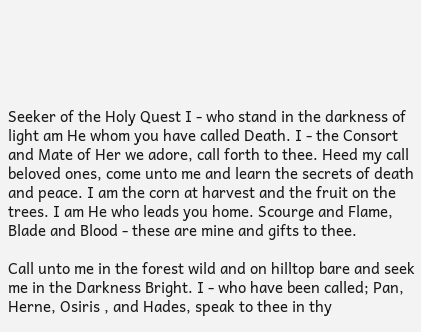Seeker of the Holy Quest I - who stand in the darkness of light am He whom you have called Death. I - the Consort and Mate of Her we adore, call forth to thee. Heed my call beloved ones, come unto me and learn the secrets of death and peace. I am the corn at harvest and the fruit on the trees. I am He who leads you home. Scourge and Flame, Blade and Blood - these are mine and gifts to thee.

Call unto me in the forest wild and on hilltop bare and seek me in the Darkness Bright. I - who have been called; Pan, Herne, Osiris , and Hades, speak to thee in thy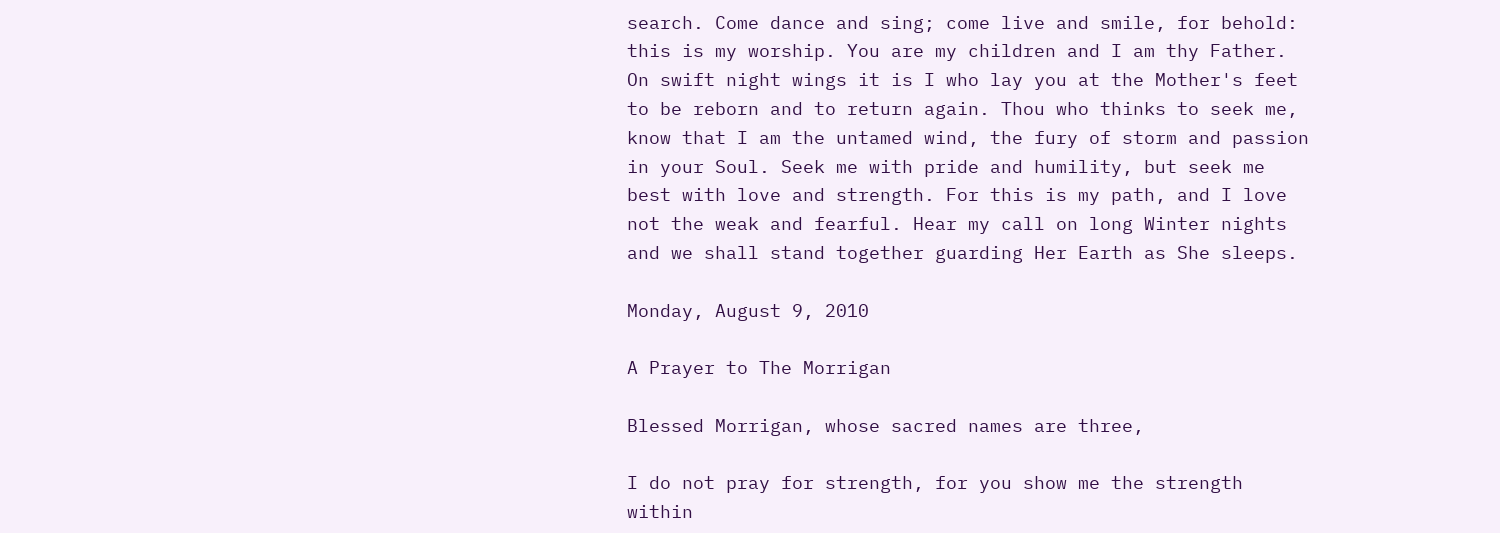search. Come dance and sing; come live and smile, for behold: this is my worship. You are my children and I am thy Father. On swift night wings it is I who lay you at the Mother's feet to be reborn and to return again. Thou who thinks to seek me, know that I am the untamed wind, the fury of storm and passion in your Soul. Seek me with pride and humility, but seek me best with love and strength. For this is my path, and I love not the weak and fearful. Hear my call on long Winter nights and we shall stand together guarding Her Earth as She sleeps.

Monday, August 9, 2010

A Prayer to The Morrigan

Blessed Morrigan, whose sacred names are three,

I do not pray for strength, for you show me the strength within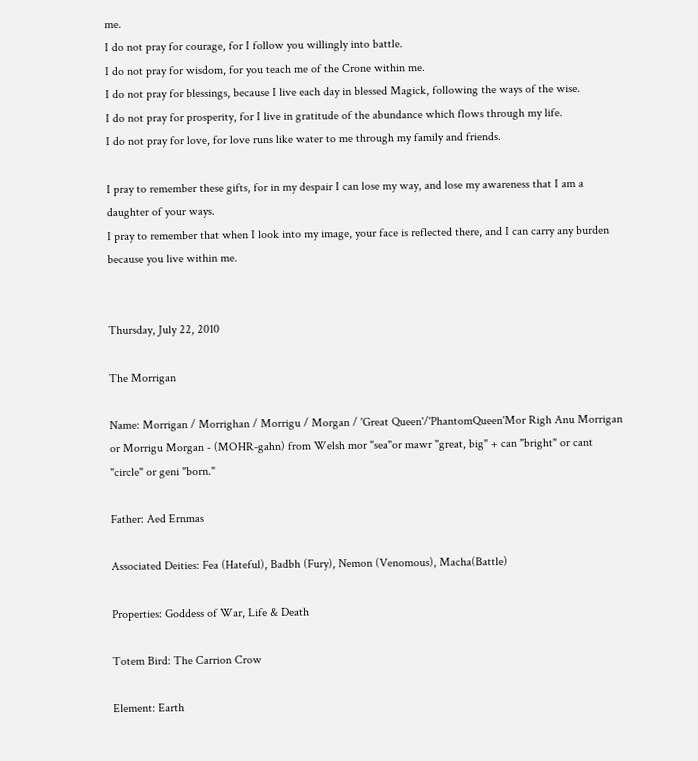me.
I do not pray for courage, for I follow you willingly into battle.
I do not pray for wisdom, for you teach me of the Crone within me.
I do not pray for blessings, because I live each day in blessed Magick, following the ways of the wise.
I do not pray for prosperity, for I live in gratitude of the abundance which flows through my life.
I do not pray for love, for love runs like water to me through my family and friends.

I pray to remember these gifts, for in my despair I can lose my way, and lose my awareness that I am a daughter of your ways.
I pray to remember that when I look into my image, your face is reflected there, and I can carry any burden because you live within me.


Thursday, July 22, 2010

The Morrigan

Name: Morrigan / Morrighan / Morrigu / Morgan / 'Great Queen'/'PhantomQueen'Mor Righ Anu Morrigan or Morrigu Morgan - (MOHR-gahn) from Welsh mor "sea"or mawr "great, big" + can "bright" or cant "circle" or geni "born."

Father: Aed Ernmas

Associated Deities: Fea (Hateful), Badbh (Fury), Nemon (Venomous), Macha(Battle)

Properties: Goddess of War, Life & Death

Totem Bird: The Carrion Crow

Element: Earth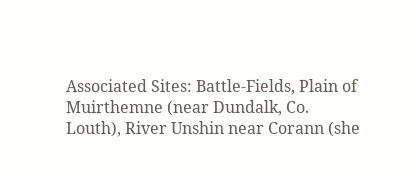Associated Sites: Battle-Fields, Plain of Muirthemne (near Dundalk, Co. Louth), River Unshin near Corann (she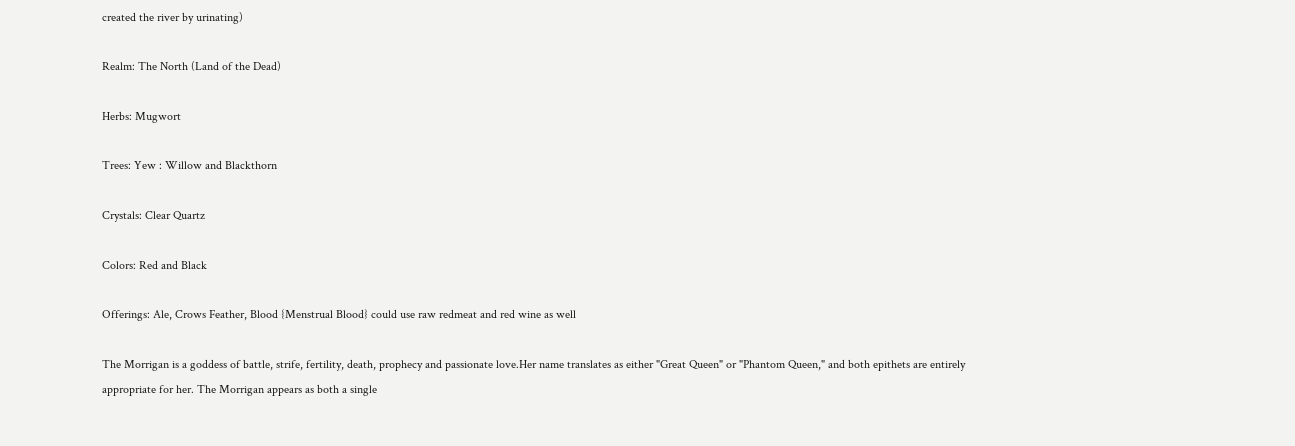created the river by urinating)

Realm: The North (Land of the Dead)

Herbs: Mugwort

Trees: Yew : Willow and Blackthorn

Crystals: Clear Quartz

Colors: Red and Black

Offerings: Ale, Crows Feather, Blood {Menstrual Blood} could use raw redmeat and red wine as well

The Morrigan is a goddess of battle, strife, fertility, death, prophecy and passionate love.Her name translates as either "Great Queen" or "Phantom Queen," and both epithets are entirely appropriate for her. The Morrigan appears as both a single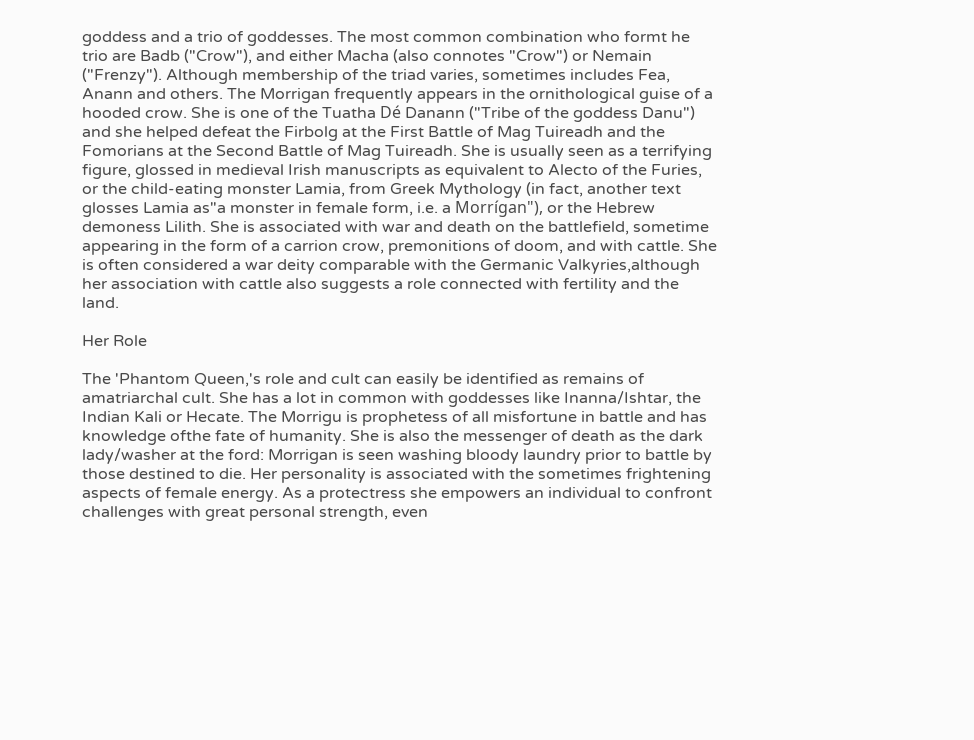goddess and a trio of goddesses. The most common combination who formt he trio are Badb ("Crow"), and either Macha (also connotes "Crow") or Nemain ("Frenzy"). Although membership of the triad varies, sometimes includes Fea, Anann and others. The Morrigan frequently appears in the ornithological guise of a hooded crow. She is one of the Tuatha Dé Danann ("Tribe of the goddess Danu") and she helped defeat the Firbolg at the First Battle of Mag Tuireadh and the Fomorians at the Second Battle of Mag Tuireadh. She is usually seen as a terrifying figure, glossed in medieval Irish manuscripts as equivalent to Alecto of the Furies, or the child-eating monster Lamia, from Greek Mythology (in fact, another text glosses Lamia as"a monster in female form, i.e. a Morrígan"), or the Hebrew demoness Lilith. She is associated with war and death on the battlefield, sometime appearing in the form of a carrion crow, premonitions of doom, and with cattle. She is often considered a war deity comparable with the Germanic Valkyries,although her association with cattle also suggests a role connected with fertility and the land.

Her Role

The 'Phantom Queen,'s role and cult can easily be identified as remains of amatriarchal cult. She has a lot in common with goddesses like Inanna/Ishtar, the Indian Kali or Hecate. The Morrigu is prophetess of all misfortune in battle and has knowledge ofthe fate of humanity. She is also the messenger of death as the dark lady/washer at the ford: Morrigan is seen washing bloody laundry prior to battle by those destined to die. Her personality is associated with the sometimes frightening aspects of female energy. As a protectress she empowers an individual to confront challenges with great personal strength, even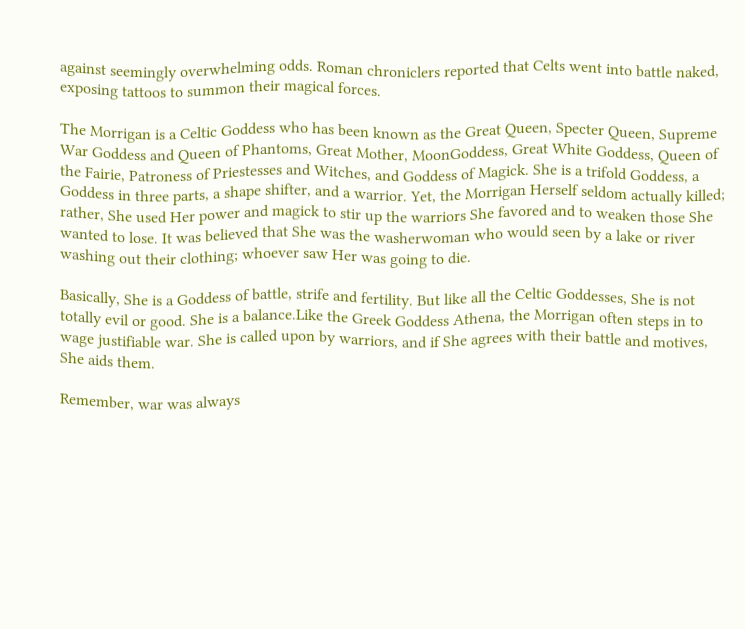against seemingly overwhelming odds. Roman chroniclers reported that Celts went into battle naked, exposing tattoos to summon their magical forces.

The Morrigan is a Celtic Goddess who has been known as the Great Queen, Specter Queen, Supreme War Goddess and Queen of Phantoms, Great Mother, MoonGoddess, Great White Goddess, Queen of the Fairie, Patroness of Priestesses and Witches, and Goddess of Magick. She is a trifold Goddess, a Goddess in three parts, a shape shifter, and a warrior. Yet, the Morrigan Herself seldom actually killed; rather, She used Her power and magick to stir up the warriors She favored and to weaken those She wanted to lose. It was believed that She was the washerwoman who would seen by a lake or river washing out their clothing; whoever saw Her was going to die.

Basically, She is a Goddess of battle, strife and fertility. But like all the Celtic Goddesses, She is not totally evil or good. She is a balance.Like the Greek Goddess Athena, the Morrigan often steps in to wage justifiable war. She is called upon by warriors, and if She agrees with their battle and motives, She aids them.

Remember, war was always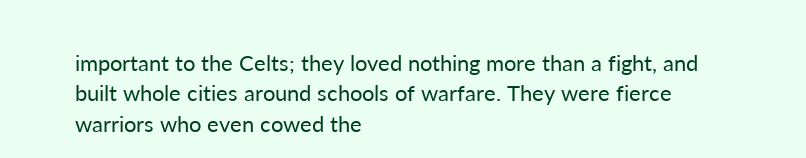important to the Celts; they loved nothing more than a fight, and built whole cities around schools of warfare. They were fierce warriors who even cowed the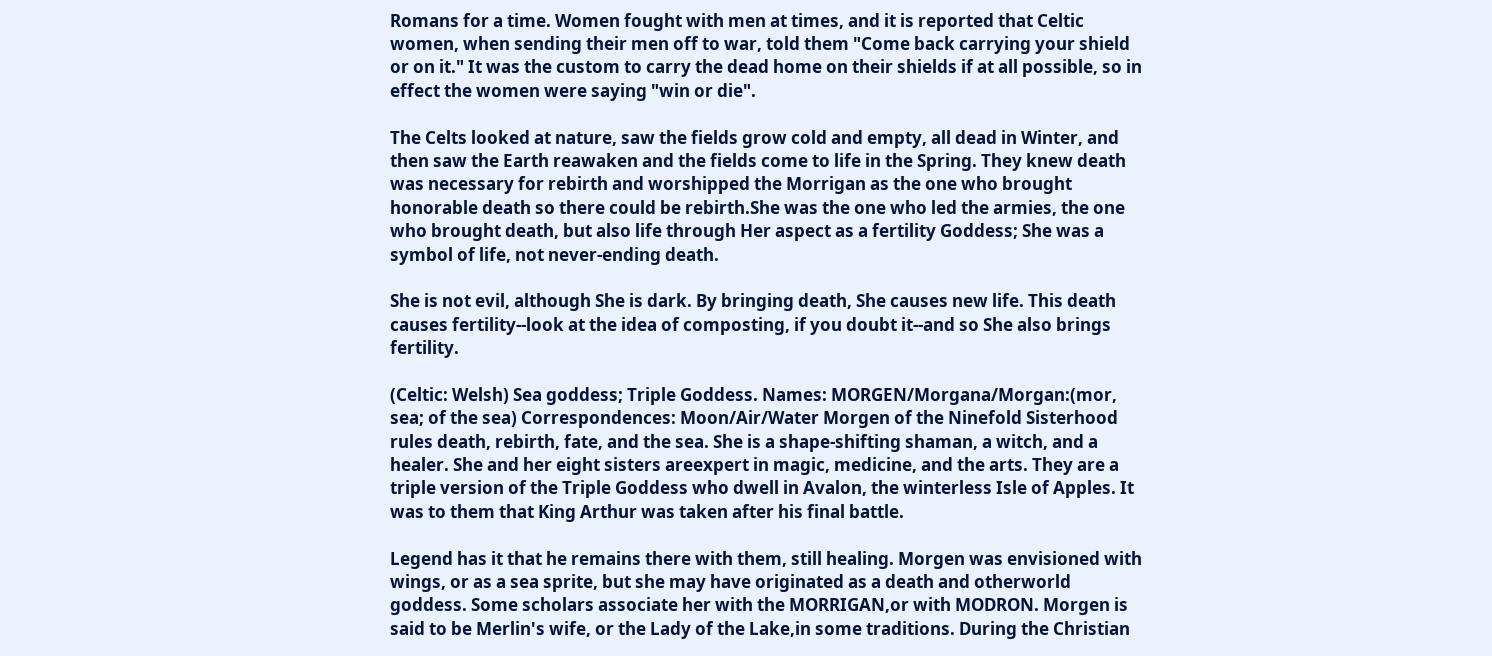Romans for a time. Women fought with men at times, and it is reported that Celtic women, when sending their men off to war, told them "Come back carrying your shield or on it." It was the custom to carry the dead home on their shields if at all possible, so in effect the women were saying "win or die".

The Celts looked at nature, saw the fields grow cold and empty, all dead in Winter, and then saw the Earth reawaken and the fields come to life in the Spring. They knew death was necessary for rebirth and worshipped the Morrigan as the one who brought honorable death so there could be rebirth.She was the one who led the armies, the one who brought death, but also life through Her aspect as a fertility Goddess; She was a symbol of life, not never-ending death.

She is not evil, although She is dark. By bringing death, She causes new life. This death causes fertility--look at the idea of composting, if you doubt it--and so She also brings fertility.

(Celtic: Welsh) Sea goddess; Triple Goddess. Names: MORGEN/Morgana/Morgan:(mor, sea; of the sea) Correspondences: Moon/Air/Water Morgen of the Ninefold Sisterhood rules death, rebirth, fate, and the sea. She is a shape-shifting shaman, a witch, and a healer. She and her eight sisters areexpert in magic, medicine, and the arts. They are a triple version of the Triple Goddess who dwell in Avalon, the winterless Isle of Apples. It was to them that King Arthur was taken after his final battle.

Legend has it that he remains there with them, still healing. Morgen was envisioned with wings, or as a sea sprite, but she may have originated as a death and otherworld goddess. Some scholars associate her with the MORRIGAN,or with MODRON. Morgen is said to be Merlin's wife, or the Lady of the Lake,in some traditions. During the Christian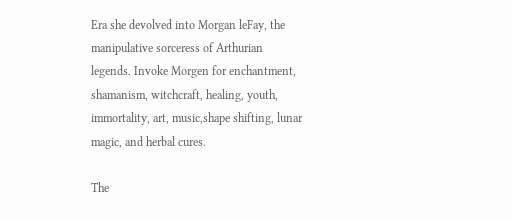Era she devolved into Morgan leFay, the manipulative sorceress of Arthurian legends. Invoke Morgen for enchantment, shamanism, witchcraft, healing, youth, immortality, art, music,shape shifting, lunar magic, and herbal cures.

The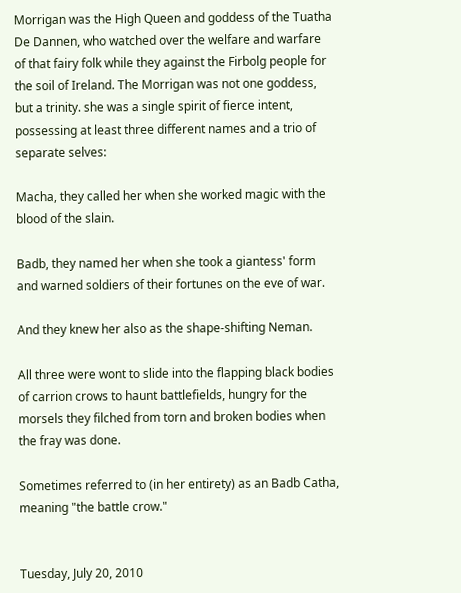Morrigan was the High Queen and goddess of the Tuatha De Dannen, who watched over the welfare and warfare of that fairy folk while they against the Firbolg people for the soil of Ireland. The Morrigan was not one goddess, but a trinity. she was a single spirit of fierce intent, possessing at least three different names and a trio of separate selves:

Macha, they called her when she worked magic with the blood of the slain.

Badb, they named her when she took a giantess' form and warned soldiers of their fortunes on the eve of war.

And they knew her also as the shape-shifting Neman.

All three were wont to slide into the flapping black bodies of carrion crows to haunt battlefields, hungry for the morsels they filched from torn and broken bodies when the fray was done.

Sometimes referred to (in her entirety) as an Badb Catha, meaning "the battle crow."


Tuesday, July 20, 2010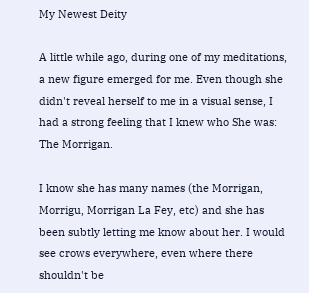My Newest Deity

A little while ago, during one of my meditations, a new figure emerged for me. Even though she didn't reveal herself to me in a visual sense, I had a strong feeling that I knew who She was: The Morrigan.

I know she has many names (the Morrigan, Morrigu, Morrigan La Fey, etc) and she has been subtly letting me know about her. I would see crows everywhere, even where there shouldn't be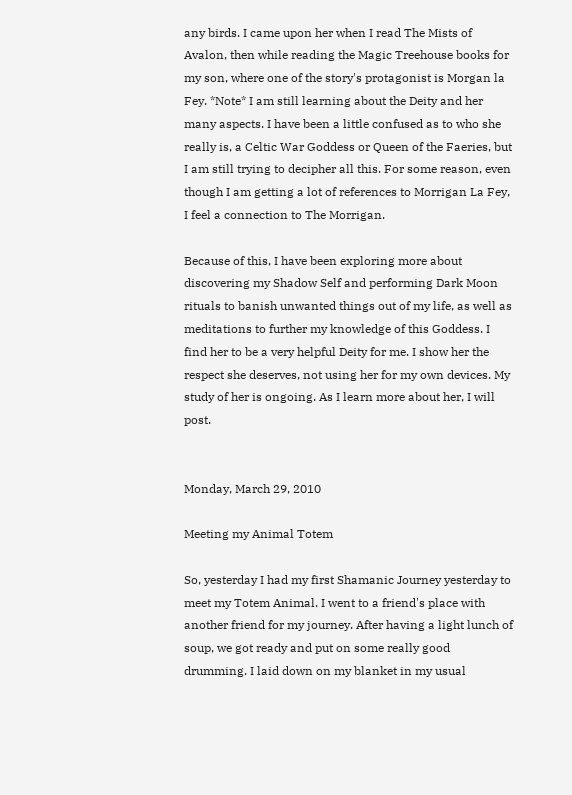any birds. I came upon her when I read The Mists of Avalon, then while reading the Magic Treehouse books for my son, where one of the story's protagonist is Morgan la Fey. *Note* I am still learning about the Deity and her many aspects. I have been a little confused as to who she really is, a Celtic War Goddess or Queen of the Faeries, but I am still trying to decipher all this. For some reason, even though I am getting a lot of references to Morrigan La Fey, I feel a connection to The Morrigan.

Because of this, I have been exploring more about discovering my Shadow Self and performing Dark Moon rituals to banish unwanted things out of my life, as well as meditations to further my knowledge of this Goddess. I find her to be a very helpful Deity for me. I show her the respect she deserves, not using her for my own devices. My study of her is ongoing. As I learn more about her, I will post.


Monday, March 29, 2010

Meeting my Animal Totem

So, yesterday I had my first Shamanic Journey yesterday to meet my Totem Animal. I went to a friend's place with another friend for my journey. After having a light lunch of soup, we got ready and put on some really good drumming. I laid down on my blanket in my usual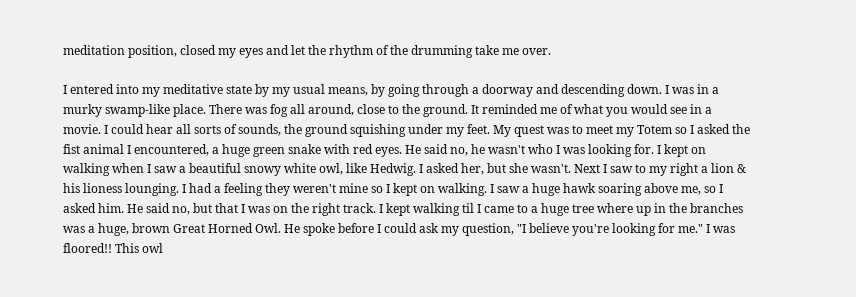meditation position, closed my eyes and let the rhythm of the drumming take me over.

I entered into my meditative state by my usual means, by going through a doorway and descending down. I was in a murky swamp-like place. There was fog all around, close to the ground. It reminded me of what you would see in a movie. I could hear all sorts of sounds, the ground squishing under my feet. My quest was to meet my Totem so I asked the fist animal I encountered, a huge green snake with red eyes. He said no, he wasn't who I was looking for. I kept on walking when I saw a beautiful snowy white owl, like Hedwig. I asked her, but she wasn't. Next I saw to my right a lion & his lioness lounging. I had a feeling they weren't mine so I kept on walking. I saw a huge hawk soaring above me, so I asked him. He said no, but that I was on the right track. I kept walking til I came to a huge tree where up in the branches was a huge, brown Great Horned Owl. He spoke before I could ask my question, "I believe you're looking for me." I was floored!! This owl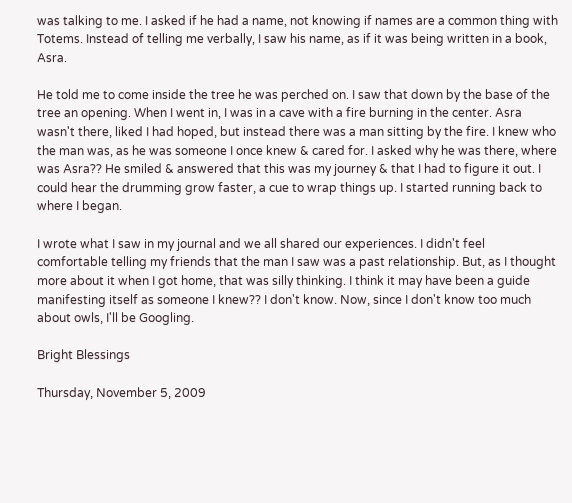was talking to me. I asked if he had a name, not knowing if names are a common thing with Totems. Instead of telling me verbally, I saw his name, as if it was being written in a book, Asra.

He told me to come inside the tree he was perched on. I saw that down by the base of the tree an opening. When I went in, I was in a cave with a fire burning in the center. Asra wasn't there, liked I had hoped, but instead there was a man sitting by the fire. I knew who the man was, as he was someone I once knew & cared for. I asked why he was there, where was Asra?? He smiled & answered that this was my journey & that I had to figure it out. I could hear the drumming grow faster, a cue to wrap things up. I started running back to where I began.

I wrote what I saw in my journal and we all shared our experiences. I didn't feel comfortable telling my friends that the man I saw was a past relationship. But, as I thought more about it when I got home, that was silly thinking. I think it may have been a guide manifesting itself as someone I knew?? I don't know. Now, since I don't know too much about owls, I'll be Googling.

Bright Blessings

Thursday, November 5, 2009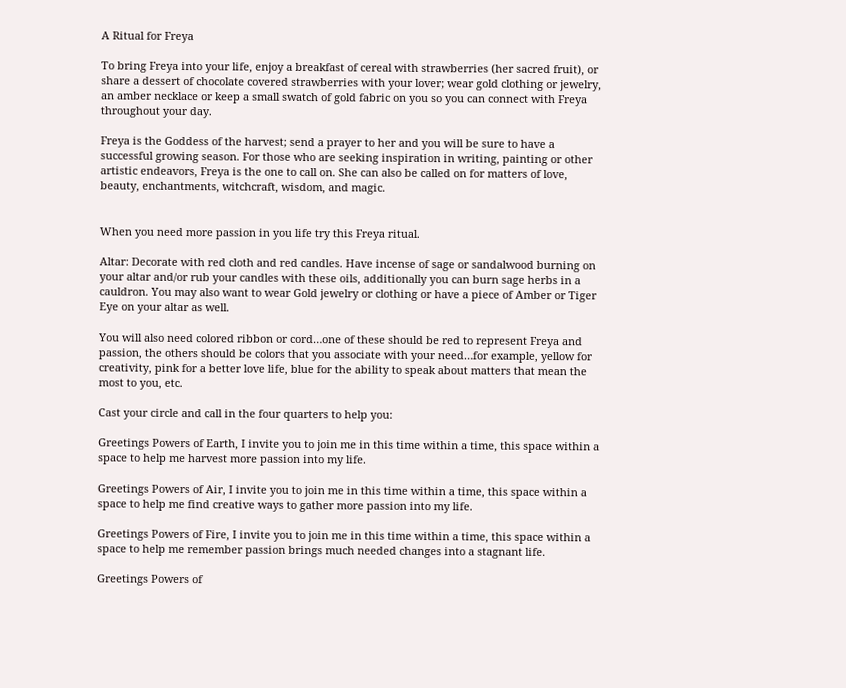A Ritual for Freya

To bring Freya into your life, enjoy a breakfast of cereal with strawberries (her sacred fruit), or share a dessert of chocolate covered strawberries with your lover; wear gold clothing or jewelry, an amber necklace or keep a small swatch of gold fabric on you so you can connect with Freya throughout your day.

Freya is the Goddess of the harvest; send a prayer to her and you will be sure to have a successful growing season. For those who are seeking inspiration in writing, painting or other artistic endeavors, Freya is the one to call on. She can also be called on for matters of love, beauty, enchantments, witchcraft, wisdom, and magic.


When you need more passion in you life try this Freya ritual.

Altar: Decorate with red cloth and red candles. Have incense of sage or sandalwood burning on your altar and/or rub your candles with these oils, additionally you can burn sage herbs in a cauldron. You may also want to wear Gold jewelry or clothing or have a piece of Amber or Tiger Eye on your altar as well.

You will also need colored ribbon or cord…one of these should be red to represent Freya and passion, the others should be colors that you associate with your need…for example, yellow for creativity, pink for a better love life, blue for the ability to speak about matters that mean the most to you, etc.

Cast your circle and call in the four quarters to help you:

Greetings Powers of Earth, I invite you to join me in this time within a time, this space within a space to help me harvest more passion into my life.

Greetings Powers of Air, I invite you to join me in this time within a time, this space within a space to help me find creative ways to gather more passion into my life.

Greetings Powers of Fire, I invite you to join me in this time within a time, this space within a space to help me remember passion brings much needed changes into a stagnant life.

Greetings Powers of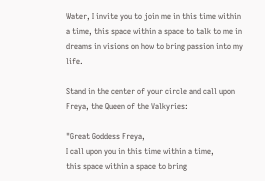Water, I invite you to join me in this time within a time, this space within a space to talk to me in dreams in visions on how to bring passion into my life.

Stand in the center of your circle and call upon Freya, the Queen of the Valkyries:

"Great Goddess Freya,
I call upon you in this time within a time,
this space within a space to bring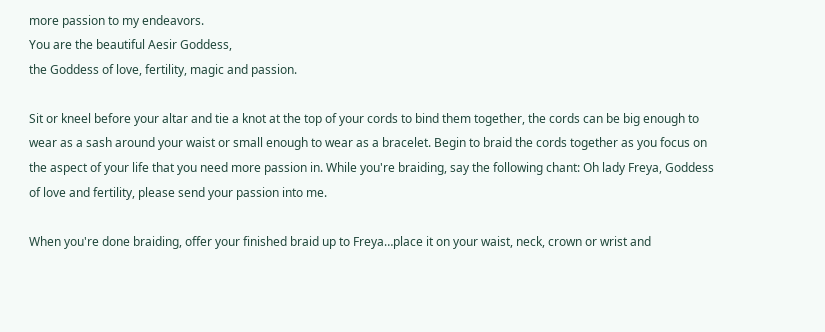more passion to my endeavors.
You are the beautiful Aesir Goddess,
the Goddess of love, fertility, magic and passion.

Sit or kneel before your altar and tie a knot at the top of your cords to bind them together, the cords can be big enough to wear as a sash around your waist or small enough to wear as a bracelet. Begin to braid the cords together as you focus on the aspect of your life that you need more passion in. While you're braiding, say the following chant: Oh lady Freya, Goddess of love and fertility, please send your passion into me.

When you're done braiding, offer your finished braid up to Freya…place it on your waist, neck, crown or wrist and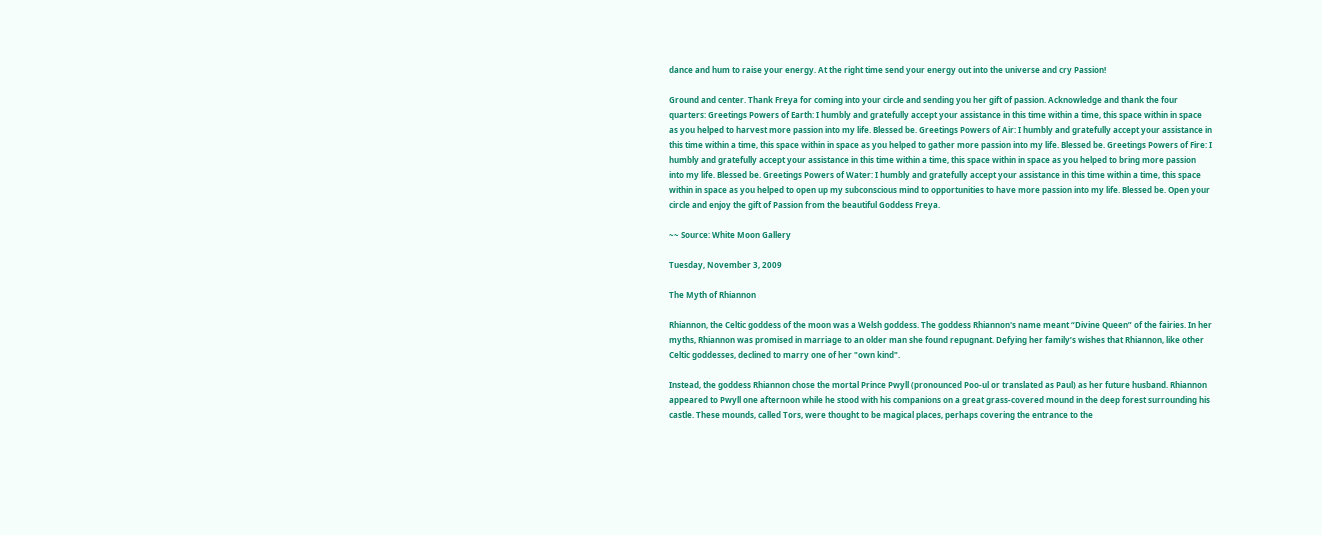dance and hum to raise your energy. At the right time send your energy out into the universe and cry Passion!

Ground and center. Thank Freya for coming into your circle and sending you her gift of passion. Acknowledge and thank the four quarters: Greetings Powers of Earth: I humbly and gratefully accept your assistance in this time within a time, this space within in space as you helped to harvest more passion into my life. Blessed be. Greetings Powers of Air: I humbly and gratefully accept your assistance in this time within a time, this space within in space as you helped to gather more passion into my life. Blessed be. Greetings Powers of Fire: I humbly and gratefully accept your assistance in this time within a time, this space within in space as you helped to bring more passion into my life. Blessed be. Greetings Powers of Water: I humbly and gratefully accept your assistance in this time within a time, this space within in space as you helped to open up my subconscious mind to opportunities to have more passion into my life. Blessed be. Open your circle and enjoy the gift of Passion from the beautiful Goddess Freya.

~~ Source: White Moon Gallery

Tuesday, November 3, 2009

The Myth of Rhiannon

Rhiannon, the Celtic goddess of the moon was a Welsh goddess. The goddess Rhiannon's name meant “Divine Queen” of the fairies. In her myths, Rhiannon was promised in marriage to an older man she found repugnant. Defying her family’s wishes that Rhiannon, like other Celtic goddesses, declined to marry one of her "own kind".

Instead, the goddess Rhiannon chose the mortal Prince Pwyll (pronounced Poo-ul or translated as Paul) as her future husband. Rhiannon appeared to Pwyll one afternoon while he stood with his companions on a great grass-covered mound in the deep forest surrounding his castle. These mounds, called Tors, were thought to be magical places, perhaps covering the entrance to the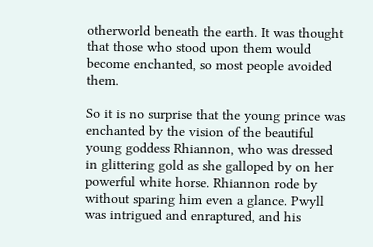otherworld beneath the earth. It was thought that those who stood upon them would become enchanted, so most people avoided them.

So it is no surprise that the young prince was enchanted by the vision of the beautiful young goddess Rhiannon, who was dressed in glittering gold as she galloped by on her powerful white horse. Rhiannon rode by without sparing him even a glance. Pwyll was intrigued and enraptured, and his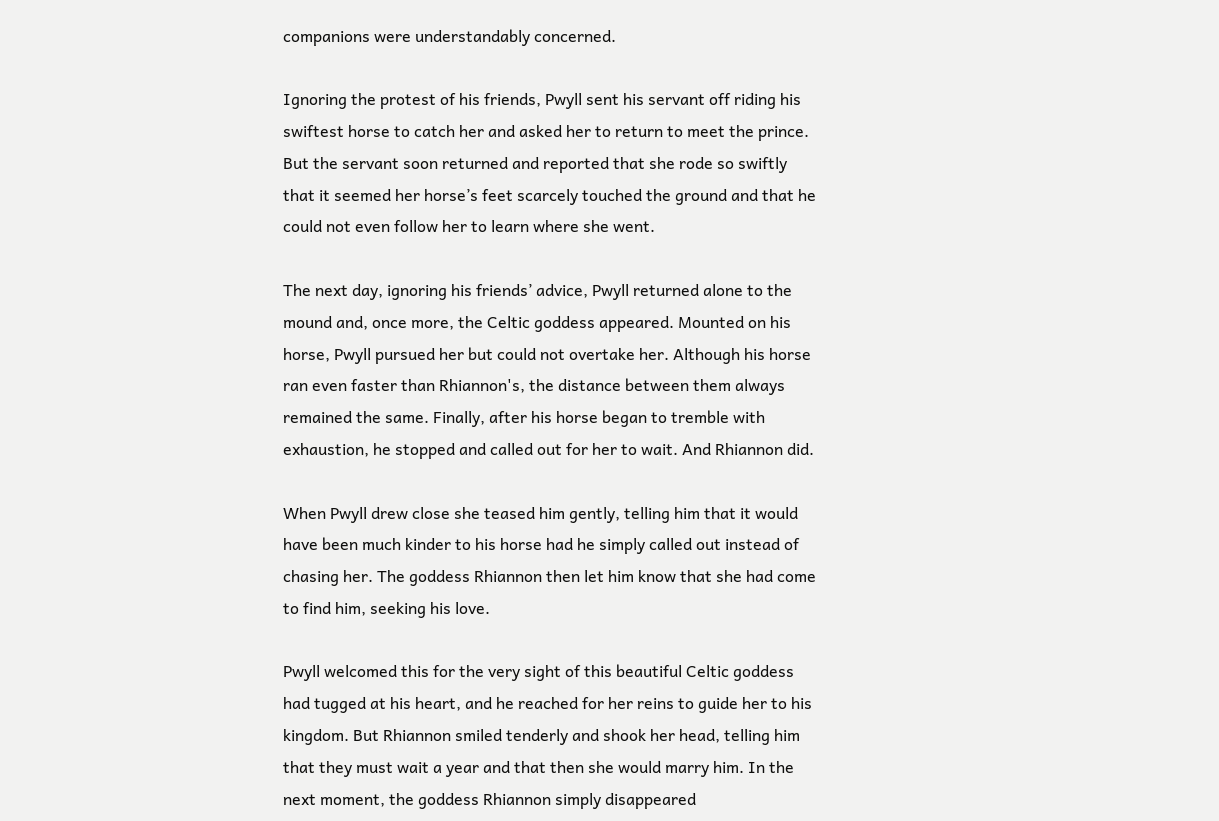companions were understandably concerned.

Ignoring the protest of his friends, Pwyll sent his servant off riding his swiftest horse to catch her and asked her to return to meet the prince. But the servant soon returned and reported that she rode so swiftly that it seemed her horse’s feet scarcely touched the ground and that he could not even follow her to learn where she went.

The next day, ignoring his friends’ advice, Pwyll returned alone to the mound and, once more, the Celtic goddess appeared. Mounted on his horse, Pwyll pursued her but could not overtake her. Although his horse ran even faster than Rhiannon's, the distance between them always remained the same. Finally, after his horse began to tremble with exhaustion, he stopped and called out for her to wait. And Rhiannon did.

When Pwyll drew close she teased him gently, telling him that it would have been much kinder to his horse had he simply called out instead of chasing her. The goddess Rhiannon then let him know that she had come to find him, seeking his love.

Pwyll welcomed this for the very sight of this beautiful Celtic goddess had tugged at his heart, and he reached for her reins to guide her to his kingdom. But Rhiannon smiled tenderly and shook her head, telling him that they must wait a year and that then she would marry him. In the next moment, the goddess Rhiannon simply disappeared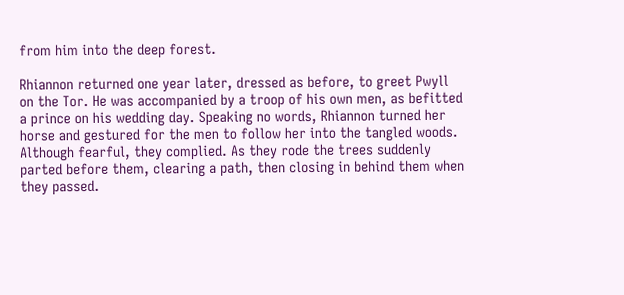from him into the deep forest.

Rhiannon returned one year later, dressed as before, to greet Pwyll on the Tor. He was accompanied by a troop of his own men, as befitted a prince on his wedding day. Speaking no words, Rhiannon turned her horse and gestured for the men to follow her into the tangled woods. Although fearful, they complied. As they rode the trees suddenly parted before them, clearing a path, then closing in behind them when they passed.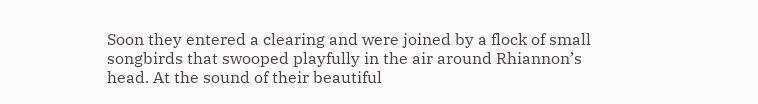Soon they entered a clearing and were joined by a flock of small songbirds that swooped playfully in the air around Rhiannon’s head. At the sound of their beautiful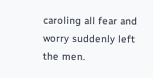caroling all fear and worry suddenly left the men.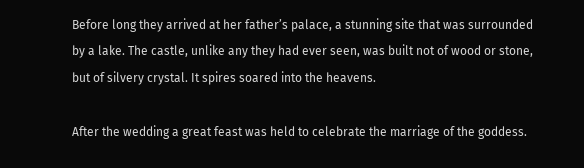Before long they arrived at her father’s palace, a stunning site that was surrounded by a lake. The castle, unlike any they had ever seen, was built not of wood or stone, but of silvery crystal. It spires soared into the heavens.

After the wedding a great feast was held to celebrate the marriage of the goddess.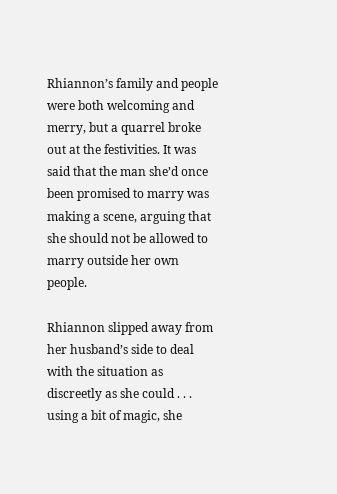Rhiannon’s family and people were both welcoming and merry, but a quarrel broke out at the festivities. It was said that the man she’d once been promised to marry was making a scene, arguing that she should not be allowed to marry outside her own people.

Rhiannon slipped away from her husband’s side to deal with the situation as discreetly as she could . . . using a bit of magic, she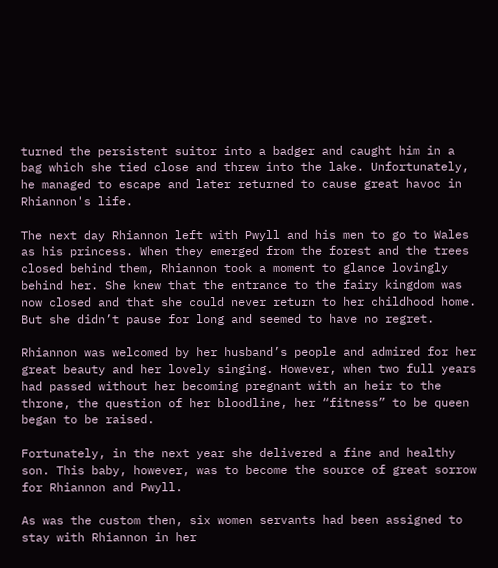turned the persistent suitor into a badger and caught him in a bag which she tied close and threw into the lake. Unfortunately, he managed to escape and later returned to cause great havoc in Rhiannon's life.

The next day Rhiannon left with Pwyll and his men to go to Wales as his princess. When they emerged from the forest and the trees closed behind them, Rhiannon took a moment to glance lovingly behind her. She knew that the entrance to the fairy kingdom was now closed and that she could never return to her childhood home. But she didn’t pause for long and seemed to have no regret.

Rhiannon was welcomed by her husband’s people and admired for her great beauty and her lovely singing. However, when two full years had passed without her becoming pregnant with an heir to the throne, the question of her bloodline, her “fitness” to be queen began to be raised.

Fortunately, in the next year she delivered a fine and healthy son. This baby, however, was to become the source of great sorrow for Rhiannon and Pwyll.

As was the custom then, six women servants had been assigned to stay with Rhiannon in her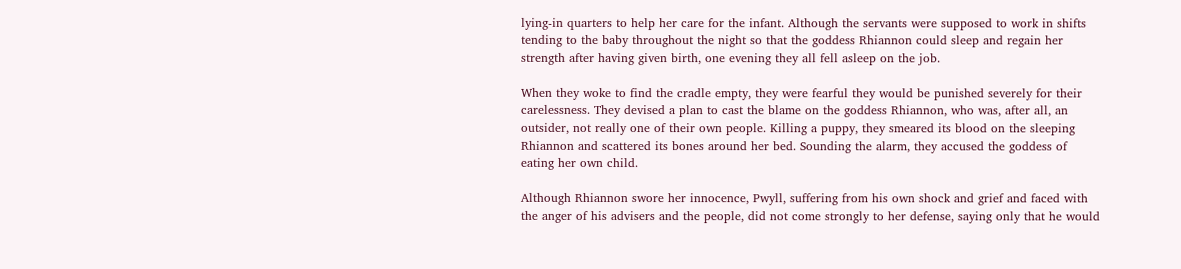lying-in quarters to help her care for the infant. Although the servants were supposed to work in shifts tending to the baby throughout the night so that the goddess Rhiannon could sleep and regain her strength after having given birth, one evening they all fell asleep on the job.

When they woke to find the cradle empty, they were fearful they would be punished severely for their carelessness. They devised a plan to cast the blame on the goddess Rhiannon, who was, after all, an outsider, not really one of their own people. Killing a puppy, they smeared its blood on the sleeping Rhiannon and scattered its bones around her bed. Sounding the alarm, they accused the goddess of eating her own child.

Although Rhiannon swore her innocence, Pwyll, suffering from his own shock and grief and faced with the anger of his advisers and the people, did not come strongly to her defense, saying only that he would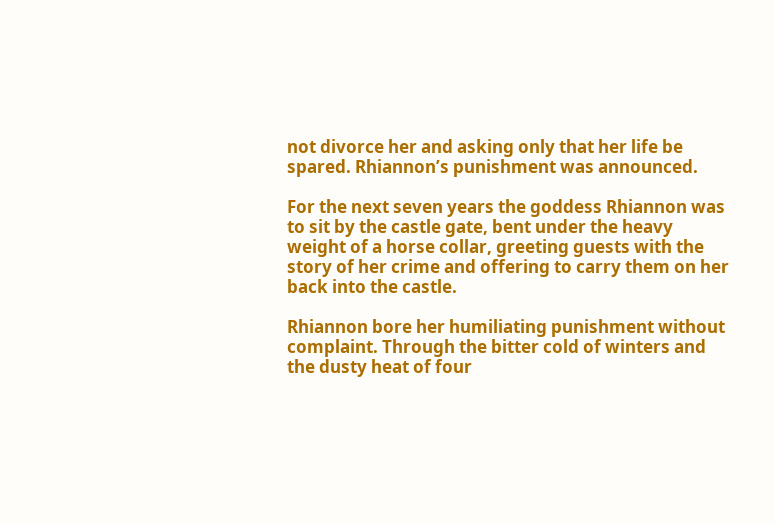not divorce her and asking only that her life be spared. Rhiannon’s punishment was announced.

For the next seven years the goddess Rhiannon was to sit by the castle gate, bent under the heavy weight of a horse collar, greeting guests with the story of her crime and offering to carry them on her back into the castle.

Rhiannon bore her humiliating punishment without complaint. Through the bitter cold of winters and the dusty heat of four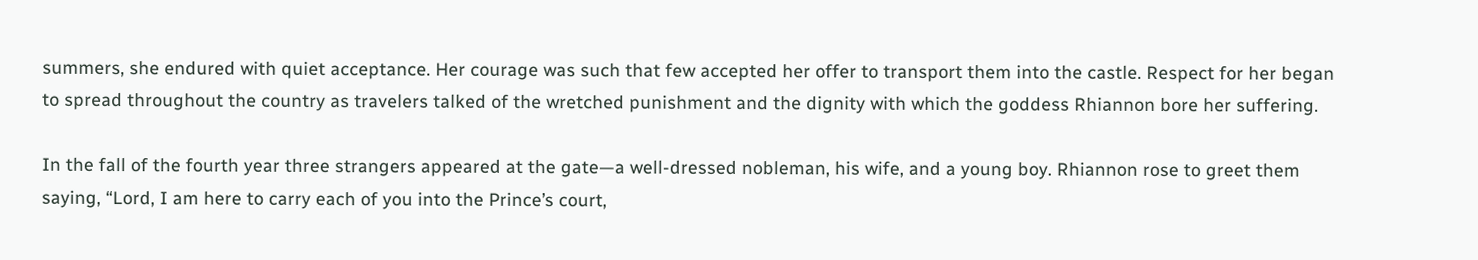summers, she endured with quiet acceptance. Her courage was such that few accepted her offer to transport them into the castle. Respect for her began to spread throughout the country as travelers talked of the wretched punishment and the dignity with which the goddess Rhiannon bore her suffering.

In the fall of the fourth year three strangers appeared at the gate—a well-dressed nobleman, his wife, and a young boy. Rhiannon rose to greet them saying, “Lord, I am here to carry each of you into the Prince’s court,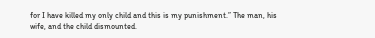for I have killed my only child and this is my punishment.” The man, his wife, and the child dismounted.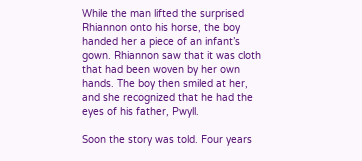While the man lifted the surprised Rhiannon onto his horse, the boy handed her a piece of an infant’s gown. Rhiannon saw that it was cloth that had been woven by her own hands. The boy then smiled at her, and she recognized that he had the eyes of his father, Pwyll.

Soon the story was told. Four years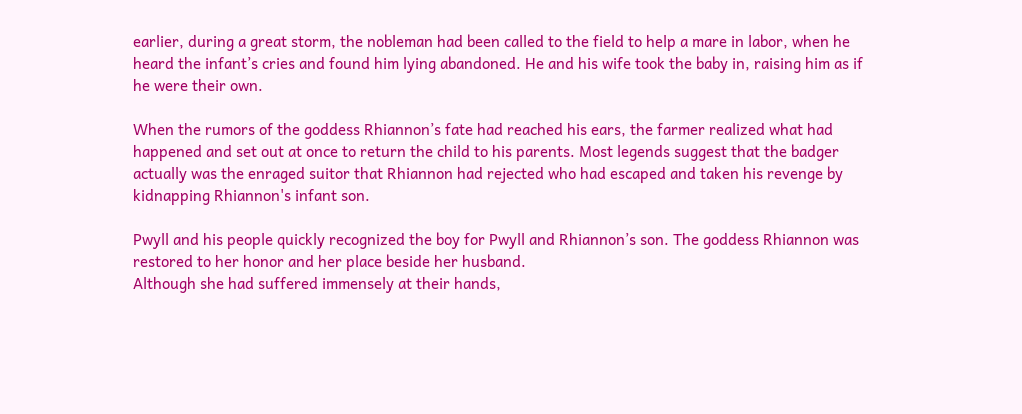earlier, during a great storm, the nobleman had been called to the field to help a mare in labor, when he heard the infant’s cries and found him lying abandoned. He and his wife took the baby in, raising him as if he were their own.

When the rumors of the goddess Rhiannon’s fate had reached his ears, the farmer realized what had happened and set out at once to return the child to his parents. Most legends suggest that the badger actually was the enraged suitor that Rhiannon had rejected who had escaped and taken his revenge by kidnapping Rhiannon's infant son.

Pwyll and his people quickly recognized the boy for Pwyll and Rhiannon’s son. The goddess Rhiannon was restored to her honor and her place beside her husband.
Although she had suffered immensely at their hands,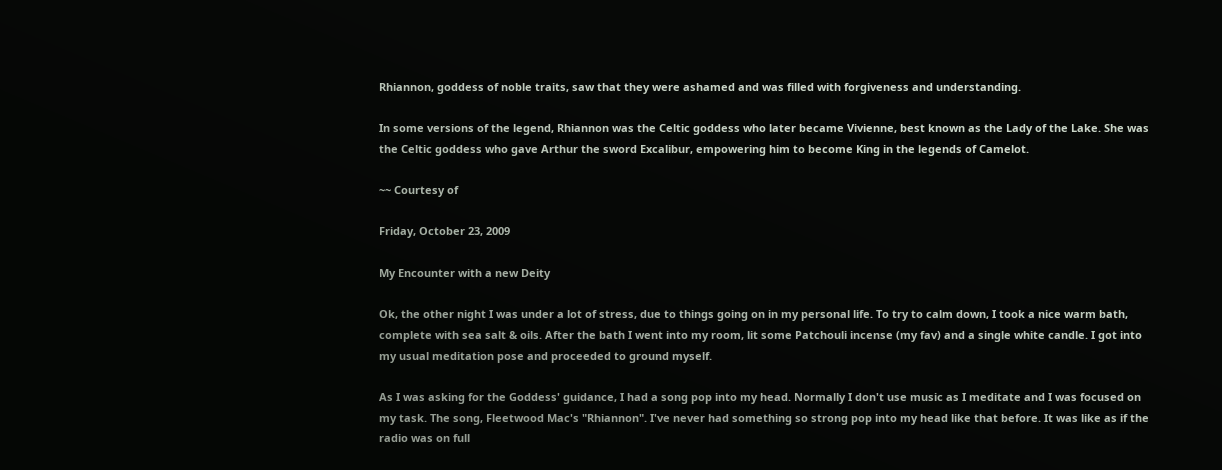Rhiannon, goddess of noble traits, saw that they were ashamed and was filled with forgiveness and understanding.

In some versions of the legend, Rhiannon was the Celtic goddess who later became Vivienne, best known as the Lady of the Lake. She was the Celtic goddess who gave Arthur the sword Excalibur, empowering him to become King in the legends of Camelot.

~~ Courtesy of

Friday, October 23, 2009

My Encounter with a new Deity

Ok, the other night I was under a lot of stress, due to things going on in my personal life. To try to calm down, I took a nice warm bath, complete with sea salt & oils. After the bath I went into my room, lit some Patchouli incense (my fav) and a single white candle. I got into my usual meditation pose and proceeded to ground myself.

As I was asking for the Goddess' guidance, I had a song pop into my head. Normally I don't use music as I meditate and I was focused on my task. The song, Fleetwood Mac's "Rhiannon". I've never had something so strong pop into my head like that before. It was like as if the radio was on full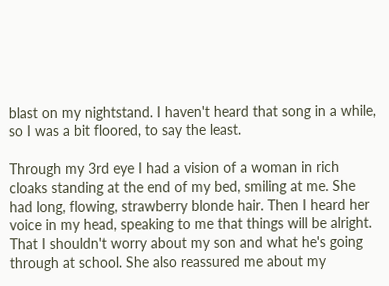blast on my nightstand. I haven't heard that song in a while, so I was a bit floored, to say the least.

Through my 3rd eye I had a vision of a woman in rich cloaks standing at the end of my bed, smiling at me. She had long, flowing, strawberry blonde hair. Then I heard her voice in my head, speaking to me that things will be alright. That I shouldn't worry about my son and what he's going through at school. She also reassured me about my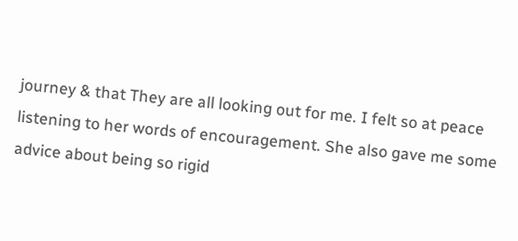journey & that They are all looking out for me. I felt so at peace listening to her words of encouragement. She also gave me some advice about being so rigid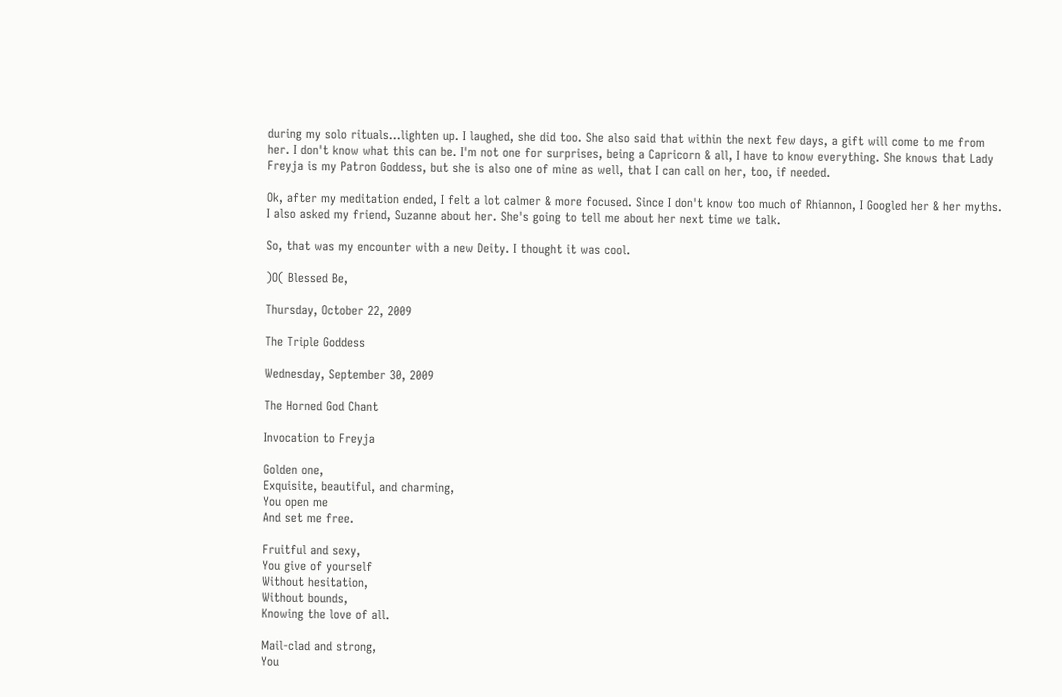during my solo rituals...lighten up. I laughed, she did too. She also said that within the next few days, a gift will come to me from her. I don't know what this can be. I'm not one for surprises, being a Capricorn & all, I have to know everything. She knows that Lady Freyja is my Patron Goddess, but she is also one of mine as well, that I can call on her, too, if needed.

Ok, after my meditation ended, I felt a lot calmer & more focused. Since I don't know too much of Rhiannon, I Googled her & her myths. I also asked my friend, Suzanne about her. She's going to tell me about her next time we talk.

So, that was my encounter with a new Deity. I thought it was cool.

)O( Blessed Be,

Thursday, October 22, 2009

The Triple Goddess

Wednesday, September 30, 2009

The Horned God Chant

Invocation to Freyja

Golden one,
Exquisite, beautiful, and charming,
You open me
And set me free.

Fruitful and sexy,
You give of yourself
Without hesitation,
Without bounds,
Knowing the love of all.

Mail-clad and strong,
You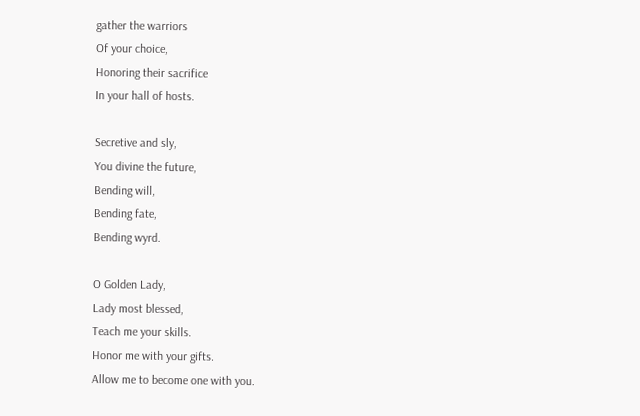gather the warriors
Of your choice,
Honoring their sacrifice
In your hall of hosts.

Secretive and sly,
You divine the future,
Bending will,
Bending fate,
Bending wyrd.

O Golden Lady,
Lady most blessed,
Teach me your skills.
Honor me with your gifts.
Allow me to become one with you.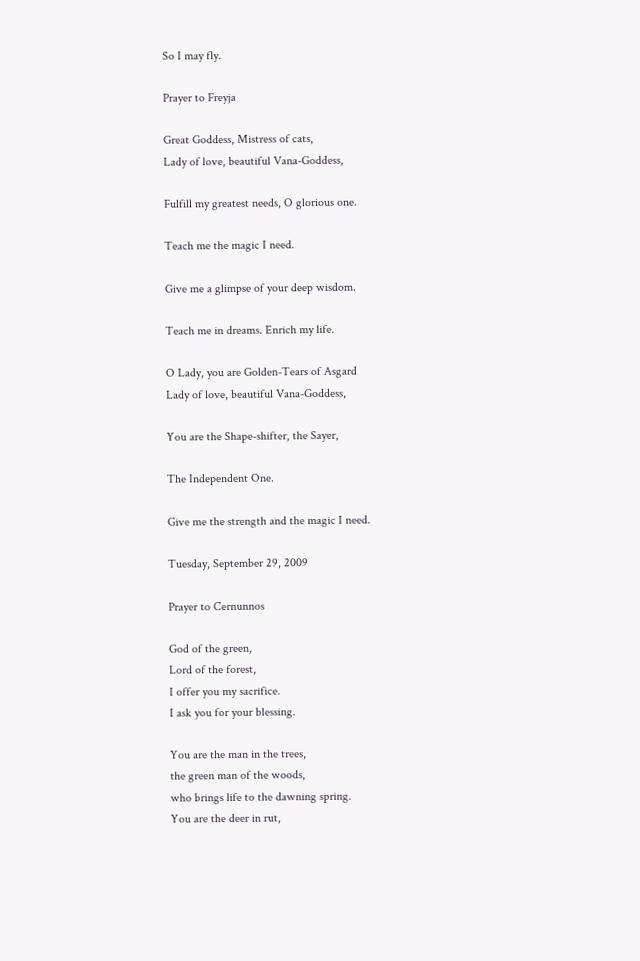So I may fly.

Prayer to Freyja

Great Goddess, Mistress of cats,
Lady of love, beautiful Vana-Goddess,

Fulfill my greatest needs, O glorious one.

Teach me the magic I need.

Give me a glimpse of your deep wisdom.

Teach me in dreams. Enrich my life.

O Lady, you are Golden-Tears of Asgard
Lady of love, beautiful Vana-Goddess,

You are the Shape-shifter, the Sayer,

The Independent One.

Give me the strength and the magic I need.

Tuesday, September 29, 2009

Prayer to Cernunnos

God of the green,
Lord of the forest,
I offer you my sacrifice.
I ask you for your blessing.

You are the man in the trees,
the green man of the woods,
who brings life to the dawning spring.
You are the deer in rut,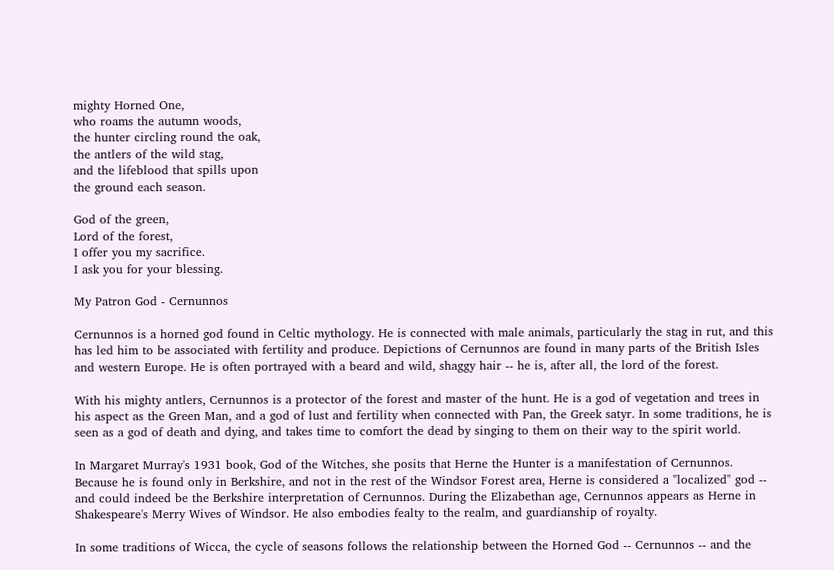mighty Horned One,
who roams the autumn woods,
the hunter circling round the oak,
the antlers of the wild stag,
and the lifeblood that spills upon
the ground each season.

God of the green,
Lord of the forest,
I offer you my sacrifice.
I ask you for your blessing.

My Patron God - Cernunnos

Cernunnos is a horned god found in Celtic mythology. He is connected with male animals, particularly the stag in rut, and this has led him to be associated with fertility and produce. Depictions of Cernunnos are found in many parts of the British Isles and western Europe. He is often portrayed with a beard and wild, shaggy hair -- he is, after all, the lord of the forest.

With his mighty antlers, Cernunnos is a protector of the forest and master of the hunt. He is a god of vegetation and trees in his aspect as the Green Man, and a god of lust and fertility when connected with Pan, the Greek satyr. In some traditions, he is seen as a god of death and dying, and takes time to comfort the dead by singing to them on their way to the spirit world.

In Margaret Murray's 1931 book, God of the Witches, she posits that Herne the Hunter is a manifestation of Cernunnos. Because he is found only in Berkshire, and not in the rest of the Windsor Forest area, Herne is considered a "localized" god -- and could indeed be the Berkshire interpretation of Cernunnos. During the Elizabethan age, Cernunnos appears as Herne in Shakespeare's Merry Wives of Windsor. He also embodies fealty to the realm, and guardianship of royalty.

In some traditions of Wicca, the cycle of seasons follows the relationship between the Horned God -- Cernunnos -- and the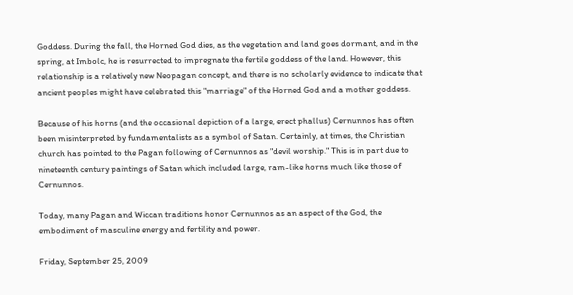Goddess. During the fall, the Horned God dies, as the vegetation and land goes dormant, and in the spring, at Imbolc, he is resurrected to impregnate the fertile goddess of the land. However, this relationship is a relatively new Neopagan concept, and there is no scholarly evidence to indicate that ancient peoples might have celebrated this "marriage" of the Horned God and a mother goddess.

Because of his horns (and the occasional depiction of a large, erect phallus) Cernunnos has often been misinterpreted by fundamentalists as a symbol of Satan. Certainly, at times, the Christian church has pointed to the Pagan following of Cernunnos as "devil worship." This is in part due to nineteenth century paintings of Satan which included large, ram-like horns much like those of Cernunnos.

Today, many Pagan and Wiccan traditions honor Cernunnos as an aspect of the God, the embodiment of masculine energy and fertility and power.

Friday, September 25, 2009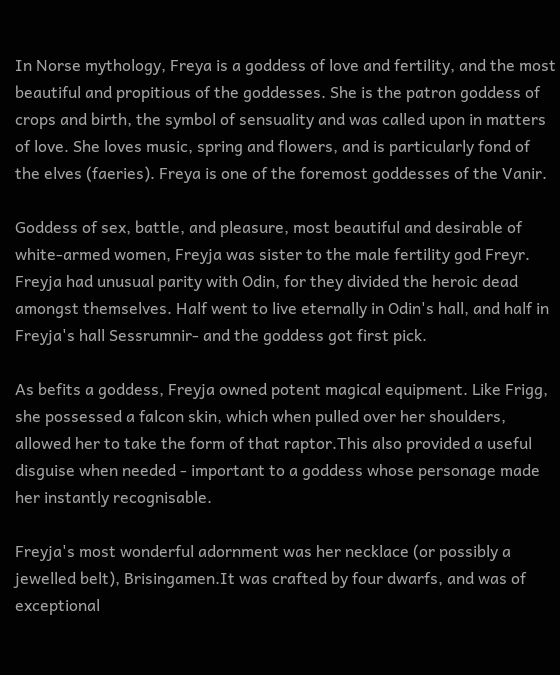In Norse mythology, Freya is a goddess of love and fertility, and the most beautiful and propitious of the goddesses. She is the patron goddess of crops and birth, the symbol of sensuality and was called upon in matters of love. She loves music, spring and flowers, and is particularly fond of the elves (faeries). Freya is one of the foremost goddesses of the Vanir.

Goddess of sex, battle, and pleasure, most beautiful and desirable of white-armed women, Freyja was sister to the male fertility god Freyr. Freyja had unusual parity with Odin, for they divided the heroic dead amongst themselves. Half went to live eternally in Odin's hall, and half in Freyja's hall Sessrumnir- and the goddess got first pick.

As befits a goddess, Freyja owned potent magical equipment. Like Frigg, she possessed a falcon skin, which when pulled over her shoulders, allowed her to take the form of that raptor.This also provided a useful disguise when needed - important to a goddess whose personage made her instantly recognisable.

Freyja's most wonderful adornment was her necklace (or possibly a jewelled belt), Brisingamen.It was crafted by four dwarfs, and was of exceptional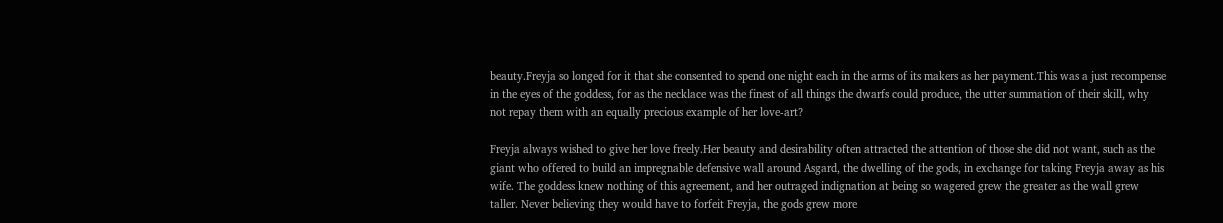beauty.Freyja so longed for it that she consented to spend one night each in the arms of its makers as her payment.This was a just recompense in the eyes of the goddess, for as the necklace was the finest of all things the dwarfs could produce, the utter summation of their skill, why not repay them with an equally precious example of her love-art?

Freyja always wished to give her love freely.Her beauty and desirability often attracted the attention of those she did not want, such as the giant who offered to build an impregnable defensive wall around Asgard, the dwelling of the gods, in exchange for taking Freyja away as his wife. The goddess knew nothing of this agreement, and her outraged indignation at being so wagered grew the greater as the wall grew taller. Never believing they would have to forfeit Freyja, the gods grew more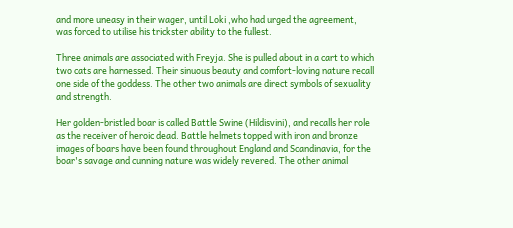and more uneasy in their wager, until Loki ,who had urged the agreement, was forced to utilise his trickster ability to the fullest.

Three animals are associated with Freyja. She is pulled about in a cart to which two cats are harnessed. Their sinuous beauty and comfort-loving nature recall one side of the goddess. The other two animals are direct symbols of sexuality and strength.

Her golden-bristled boar is called Battle Swine (Hildisvini), and recalls her role as the receiver of heroic dead. Battle helmets topped with iron and bronze images of boars have been found throughout England and Scandinavia, for the boar's savage and cunning nature was widely revered. The other animal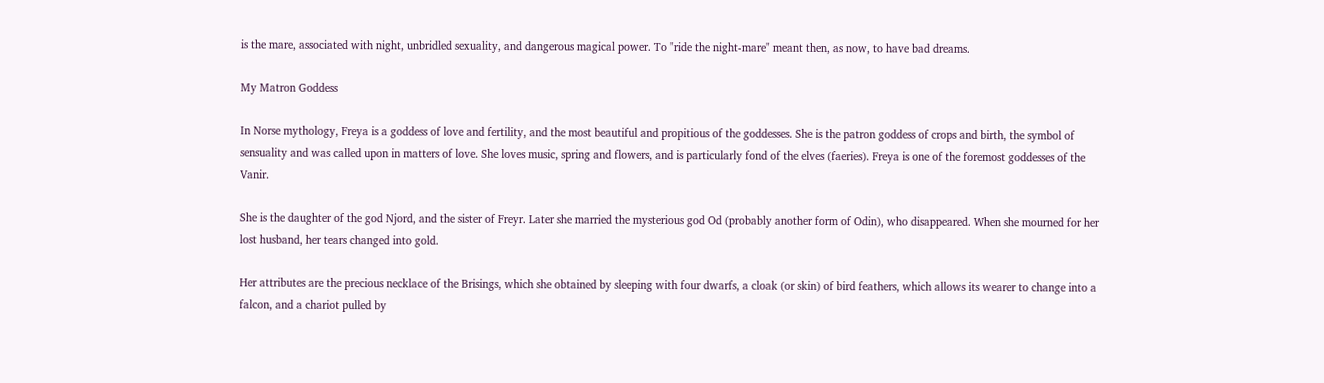is the mare, associated with night, unbridled sexuality, and dangerous magical power. To "ride the night-mare" meant then, as now, to have bad dreams.

My Matron Goddess

In Norse mythology, Freya is a goddess of love and fertility, and the most beautiful and propitious of the goddesses. She is the patron goddess of crops and birth, the symbol of sensuality and was called upon in matters of love. She loves music, spring and flowers, and is particularly fond of the elves (faeries). Freya is one of the foremost goddesses of the Vanir.

She is the daughter of the god Njord, and the sister of Freyr. Later she married the mysterious god Od (probably another form of Odin), who disappeared. When she mourned for her lost husband, her tears changed into gold.

Her attributes are the precious necklace of the Brisings, which she obtained by sleeping with four dwarfs, a cloak (or skin) of bird feathers, which allows its wearer to change into a falcon, and a chariot pulled by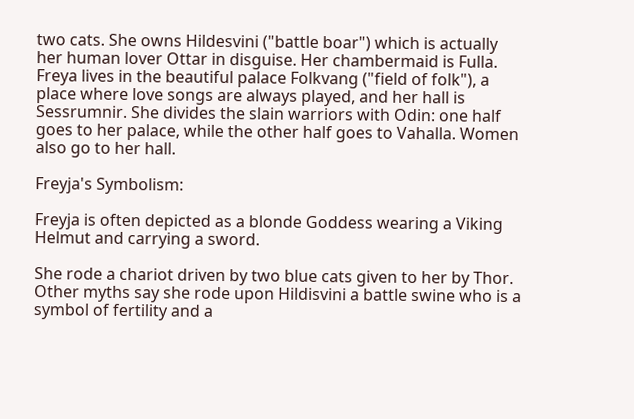two cats. She owns Hildesvini ("battle boar") which is actually her human lover Ottar in disguise. Her chambermaid is Fulla. Freya lives in the beautiful palace Folkvang ("field of folk"), a place where love songs are always played, and her hall is Sessrumnir. She divides the slain warriors with Odin: one half goes to her palace, while the other half goes to Vahalla. Women also go to her hall.

Freyja's Symbolism:

Freyja is often depicted as a blonde Goddess wearing a Viking Helmut and carrying a sword.

She rode a chariot driven by two blue cats given to her by Thor. Other myths say she rode upon Hildisvini a battle swine who is a symbol of fertility and a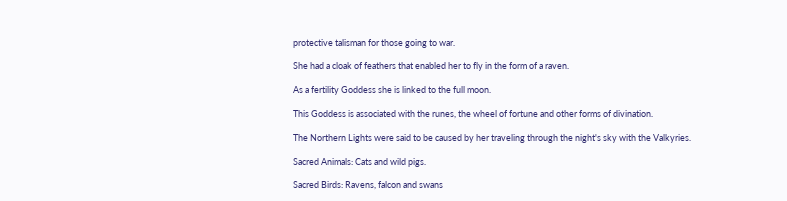protective talisman for those going to war.

She had a cloak of feathers that enabled her to fly in the form of a raven.

As a fertility Goddess she is linked to the full moon.

This Goddess is associated with the runes, the wheel of fortune and other forms of divination.

The Northern Lights were said to be caused by her traveling through the night's sky with the Valkyries.

Sacred Animals: Cats and wild pigs.

Sacred Birds: Ravens, falcon and swans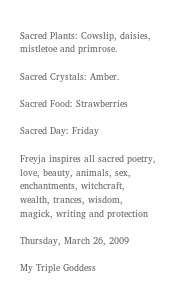Sacred Plants: Cowslip, daisies, mistletoe and primrose.

Sacred Crystals: Amber.

Sacred Food: Strawberries

Sacred Day: Friday

Freyja inspires all sacred poetry, love, beauty, animals, sex, enchantments, witchcraft, wealth, trances, wisdom, magick, writing and protection

Thursday, March 26, 2009

My Triple Goddess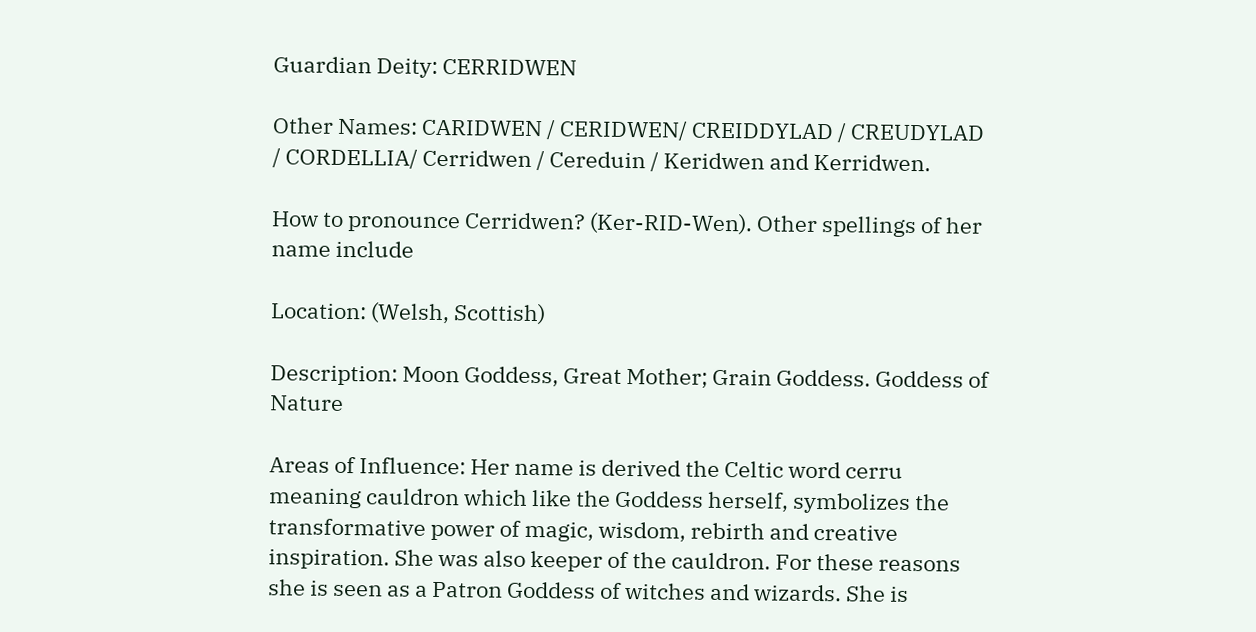Guardian Deity: CERRIDWEN

Other Names: CARIDWEN / CERIDWEN/ CREIDDYLAD / CREUDYLAD / CORDELLIA/ Cerridwen / Cereduin / Keridwen and Kerridwen.

How to pronounce Cerridwen? (Ker-RID-Wen). Other spellings of her name include

Location: (Welsh, Scottish)

Description: Moon Goddess, Great Mother; Grain Goddess. Goddess of Nature

Areas of Influence: Her name is derived the Celtic word cerru meaning cauldron which like the Goddess herself, symbolizes the transformative power of magic, wisdom, rebirth and creative inspiration. She was also keeper of the cauldron. For these reasons she is seen as a Patron Goddess of witches and wizards. She is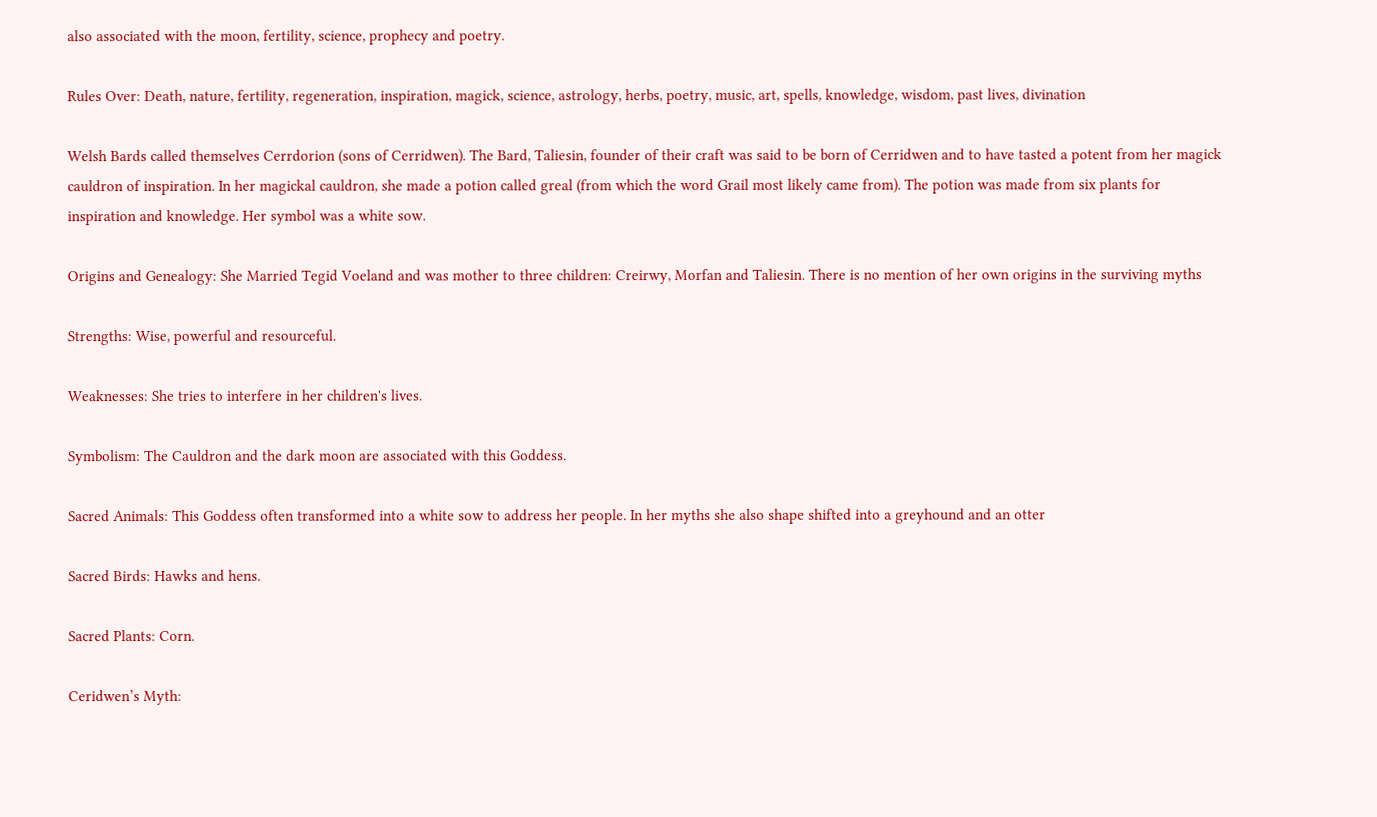also associated with the moon, fertility, science, prophecy and poetry.

Rules Over: Death, nature, fertility, regeneration, inspiration, magick, science, astrology, herbs, poetry, music, art, spells, knowledge, wisdom, past lives, divination

Welsh Bards called themselves Cerrdorion (sons of Cerridwen). The Bard, Taliesin, founder of their craft was said to be born of Cerridwen and to have tasted a potent from her magick cauldron of inspiration. In her magickal cauldron, she made a potion called greal (from which the word Grail most likely came from). The potion was made from six plants for inspiration and knowledge. Her symbol was a white sow.

Origins and Genealogy: She Married Tegid Voeland and was mother to three children: Creirwy, Morfan and Taliesin. There is no mention of her own origins in the surviving myths

Strengths: Wise, powerful and resourceful.

Weaknesses: She tries to interfere in her children's lives.

Symbolism: The Cauldron and the dark moon are associated with this Goddess.

Sacred Animals: This Goddess often transformed into a white sow to address her people. In her myths she also shape shifted into a greyhound and an otter

Sacred Birds: Hawks and hens.

Sacred Plants: Corn.

Ceridwen’s Myth: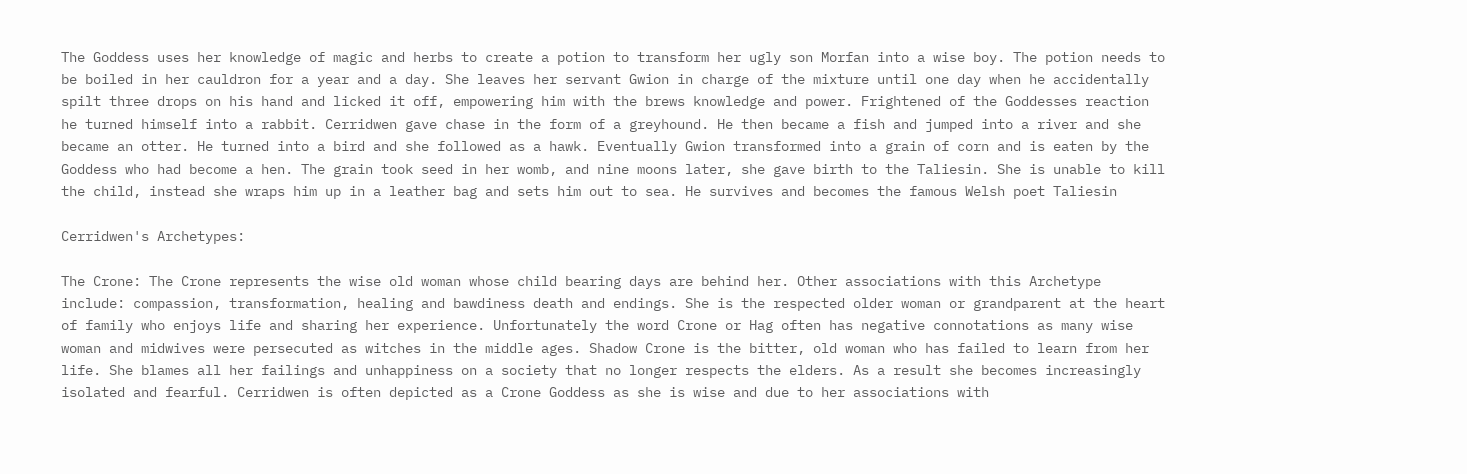The Goddess uses her knowledge of magic and herbs to create a potion to transform her ugly son Morfan into a wise boy. The potion needs to be boiled in her cauldron for a year and a day. She leaves her servant Gwion in charge of the mixture until one day when he accidentally spilt three drops on his hand and licked it off, empowering him with the brews knowledge and power. Frightened of the Goddesses reaction he turned himself into a rabbit. Cerridwen gave chase in the form of a greyhound. He then became a fish and jumped into a river and she became an otter. He turned into a bird and she followed as a hawk. Eventually Gwion transformed into a grain of corn and is eaten by the Goddess who had become a hen. The grain took seed in her womb, and nine moons later, she gave birth to the Taliesin. She is unable to kill the child, instead she wraps him up in a leather bag and sets him out to sea. He survives and becomes the famous Welsh poet Taliesin

Cerridwen's Archetypes:

The Crone: The Crone represents the wise old woman whose child bearing days are behind her. Other associations with this Archetype include: compassion, transformation, healing and bawdiness death and endings. She is the respected older woman or grandparent at the heart of family who enjoys life and sharing her experience. Unfortunately the word Crone or Hag often has negative connotations as many wise woman and midwives were persecuted as witches in the middle ages. Shadow Crone is the bitter, old woman who has failed to learn from her life. She blames all her failings and unhappiness on a society that no longer respects the elders. As a result she becomes increasingly isolated and fearful. Cerridwen is often depicted as a Crone Goddess as she is wise and due to her associations with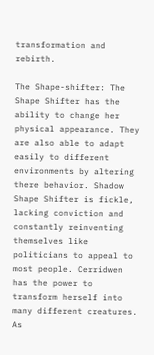transformation and rebirth.

The Shape-shifter: The Shape Shifter has the ability to change her physical appearance. They are also able to adapt easily to different environments by altering there behavior. Shadow Shape Shifter is fickle, lacking conviction and constantly reinventing themselves like politicians to appeal to most people. Cerridwen has the power to transform herself into many different creatures. As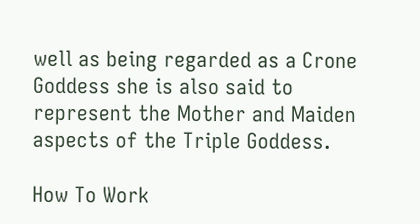well as being regarded as a Crone Goddess she is also said to represent the Mother and Maiden aspects of the Triple Goddess.

How To Work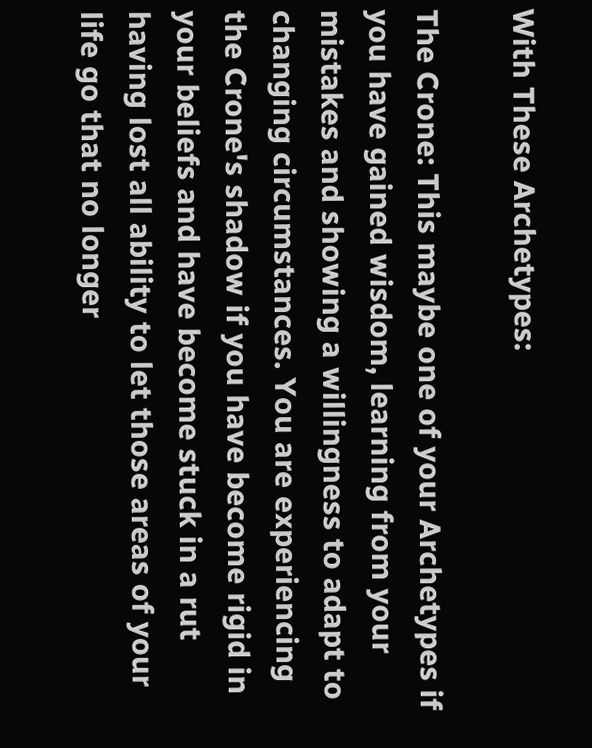With These Archetypes:

The Crone: This maybe one of your Archetypes if you have gained wisdom, learning from your mistakes and showing a willingness to adapt to changing circumstances. You are experiencing the Crone's shadow if you have become rigid in your beliefs and have become stuck in a rut having lost all ability to let those areas of your life go that no longer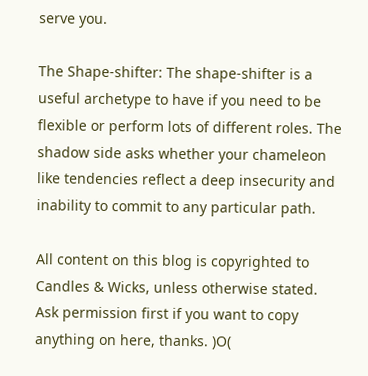serve you.

The Shape-shifter: The shape-shifter is a useful archetype to have if you need to be flexible or perform lots of different roles. The shadow side asks whether your chameleon like tendencies reflect a deep insecurity and inability to commit to any particular path.

All content on this blog is copyrighted to Candles & Wicks, unless otherwise stated. Ask permission first if you want to copy anything on here, thanks. )O(